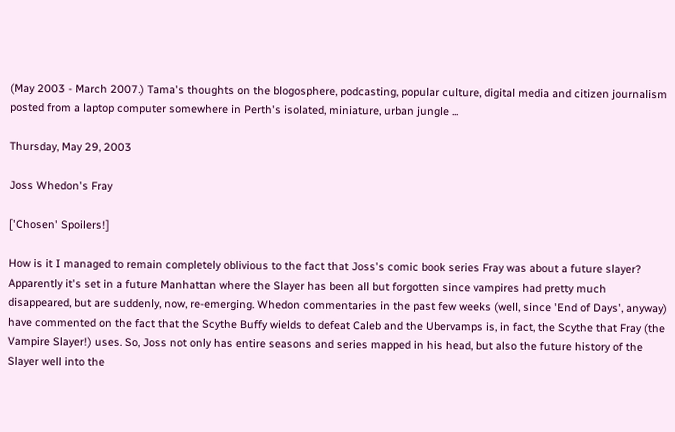(May 2003 - March 2007.) Tama's thoughts on the blogosphere, podcasting, popular culture, digital media and citizen journalism posted from a laptop computer somewhere in Perth's isolated, miniature, urban jungle ...

Thursday, May 29, 2003

Joss Whedon's Fray

['Chosen' Spoilers!]

How is it I managed to remain completely oblivious to the fact that Joss's comic book series Fray was about a future slayer? Apparently it's set in a future Manhattan where the Slayer has been all but forgotten since vampires had pretty much disappeared, but are suddenly, now, re-emerging. Whedon commentaries in the past few weeks (well, since 'End of Days', anyway) have commented on the fact that the Scythe Buffy wields to defeat Caleb and the Ubervamps is, in fact, the Scythe that Fray (the Vampire Slayer!) uses. So, Joss not only has entire seasons and series mapped in his head, but also the future history of the Slayer well into the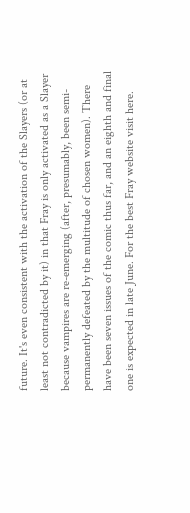future. It's even consistent with the activation of the Slayers (or at least not contradicted by it) in that Fray is only activated as a Slayer because vampires are re-emerging (after, presumably, been semi-permanently defeated by the multitude of chosen women). There have been seven issues of the comic thus far, and an eighth and final one is expected in late June. For the best Fray website visit here.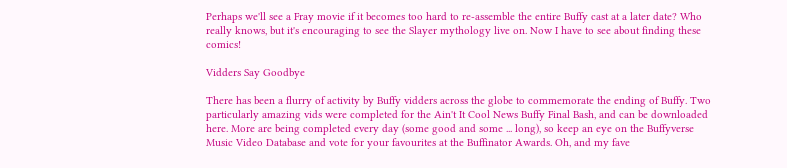Perhaps we'll see a Fray movie if it becomes too hard to re-assemble the entire Buffy cast at a later date? Who really knows, but it's encouraging to see the Slayer mythology live on. Now I have to see about finding these comics!

Vidders Say Goodbye

There has been a flurry of activity by Buffy vidders across the globe to commemorate the ending of Buffy. Two particularly amazing vids were completed for the Ain't It Cool News Buffy Final Bash, and can be downloaded here. More are being completed every day (some good and some ... long), so keep an eye on the Buffyverse Music Video Database and vote for your favourites at the Buffinator Awards. Oh, and my fave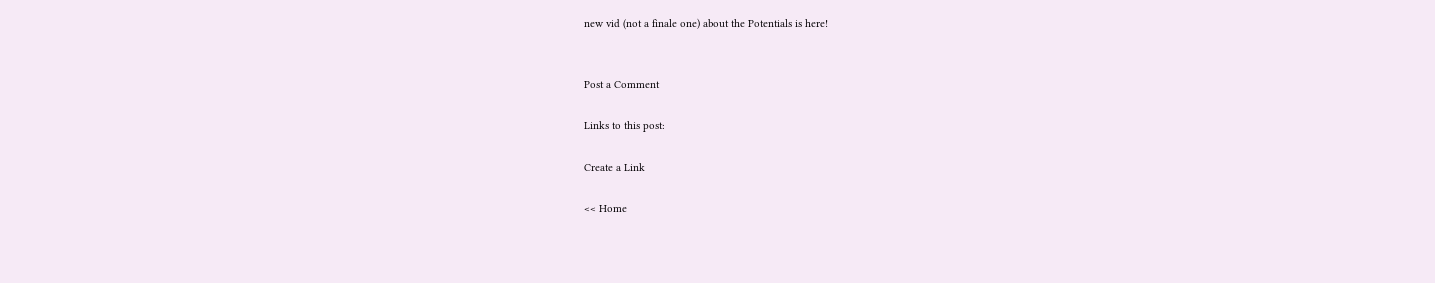new vid (not a finale one) about the Potentials is here!


Post a Comment

Links to this post:

Create a Link

<< Home